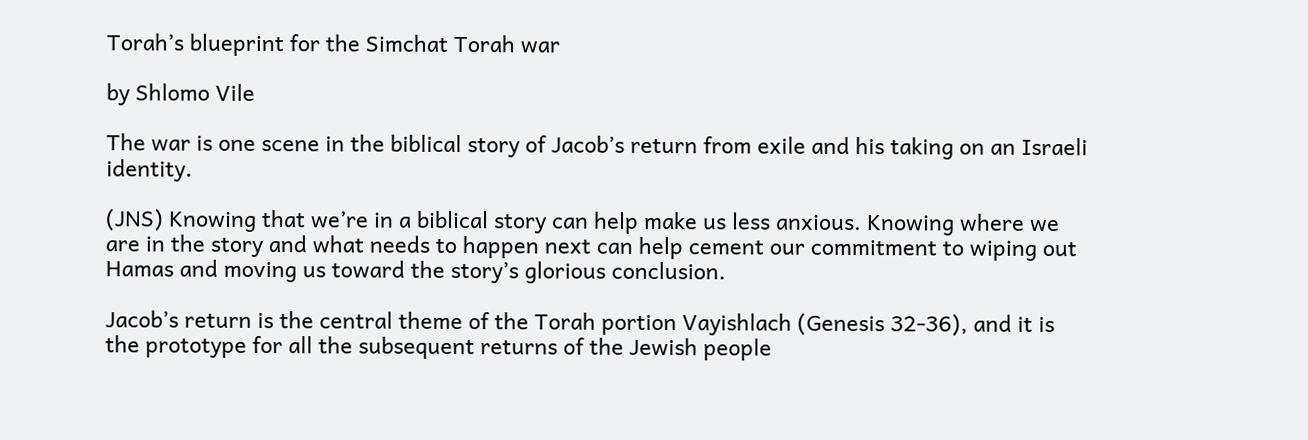Torah’s blueprint for the Simchat Torah war

by Shlomo Vile

The war is one scene in the biblical story of Jacob’s return from exile and his taking on an Israeli identity.

(JNS) Knowing that we’re in a biblical story can help make us less anxious. Knowing where we are in the story and what needs to happen next can help cement our commitment to wiping out Hamas and moving us toward the story’s glorious conclusion.

Jacob’s return is the central theme of the Torah portion Vayishlach (Genesis 32-36), and it is the prototype for all the subsequent returns of the Jewish people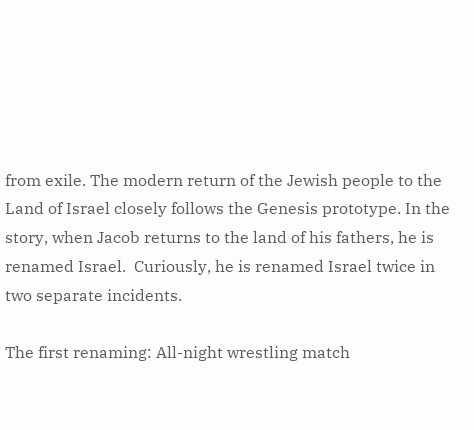from exile. The modern return of the Jewish people to the Land of Israel closely follows the Genesis prototype. In the story, when Jacob returns to the land of his fathers, he is renamed Israel.  Curiously, he is renamed Israel twice in two separate incidents.

The first renaming: All-night wrestling match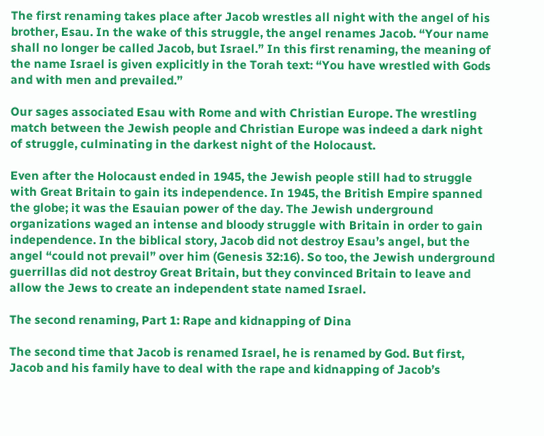The first renaming takes place after Jacob wrestles all night with the angel of his brother, Esau. In the wake of this struggle, the angel renames Jacob. “Your name shall no longer be called Jacob, but Israel.” In this first renaming, the meaning of the name Israel is given explicitly in the Torah text: “You have wrestled with Gods and with men and prevailed.”

Our sages associated Esau with Rome and with Christian Europe. The wrestling match between the Jewish people and Christian Europe was indeed a dark night of struggle, culminating in the darkest night of the Holocaust.

Even after the Holocaust ended in 1945, the Jewish people still had to struggle with Great Britain to gain its independence. In 1945, the British Empire spanned the globe; it was the Esauian power of the day. The Jewish underground organizations waged an intense and bloody struggle with Britain in order to gain independence. In the biblical story, Jacob did not destroy Esau’s angel, but the angel “could not prevail” over him (Genesis 32:16). So too, the Jewish underground guerrillas did not destroy Great Britain, but they convinced Britain to leave and allow the Jews to create an independent state named Israel.

The second renaming, Part 1: Rape and kidnapping of Dina

The second time that Jacob is renamed Israel, he is renamed by God. But first, Jacob and his family have to deal with the rape and kidnapping of Jacob’s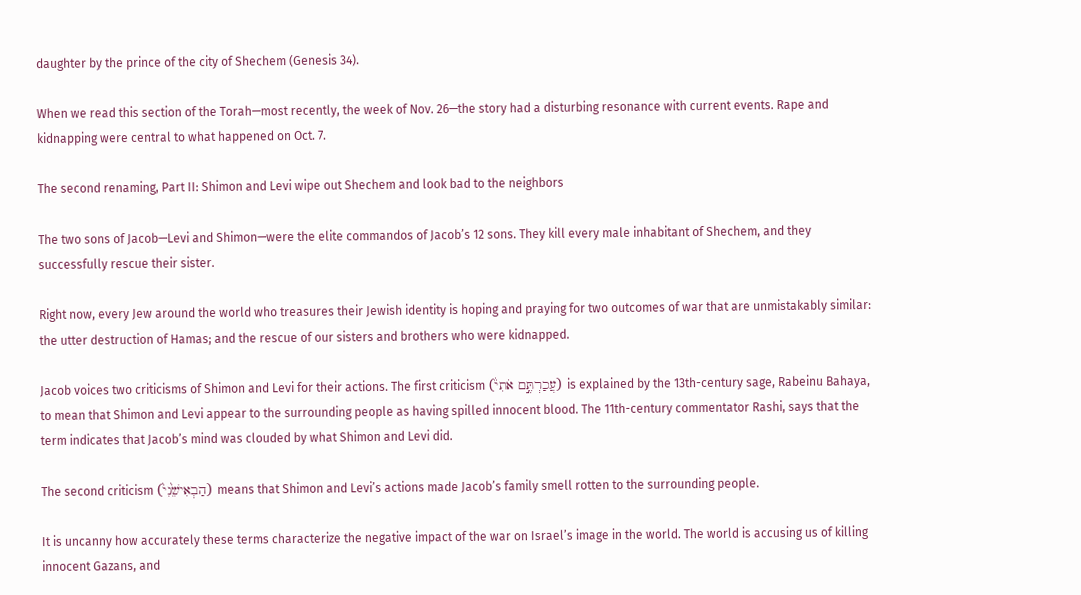daughter by the prince of the city of Shechem (Genesis 34).

When we read this section of the Torah—most recently, the week of Nov. 26—the story had a disturbing resonance with current events. Rape and kidnapping were central to what happened on Oct. 7.

The second renaming, Part II: Shimon and Levi wipe out Shechem and look bad to the neighbors

The two sons of Jacob—Levi and Shimon—were the elite commandos of Jacob’s 12 sons. They kill every male inhabitant of Shechem, and they successfully rescue their sister.

Right now, every Jew around the world who treasures their Jewish identity is hoping and praying for two outcomes of war that are unmistakably similar: the utter destruction of Hamas; and the rescue of our sisters and brothers who were kidnapped.

Jacob voices two criticisms of Shimon and Levi for their actions. The first criticism (עֲכַרְתֶּ֣ם אֹתִי֒) is explained by the 13th-century sage, Rabeinu Bahaya, to mean that Shimon and Levi appear to the surrounding people as having spilled innocent blood. The 11th-century commentator Rashi, says that the term indicates that Jacob’s mind was clouded by what Shimon and Levi did.

The second criticism (הַבְאִישֵׁ֙נִי֙) means that Shimon and Levi’s actions made Jacob’s family smell rotten to the surrounding people.

It is uncanny how accurately these terms characterize the negative impact of the war on Israel’s image in the world. The world is accusing us of killing innocent Gazans, and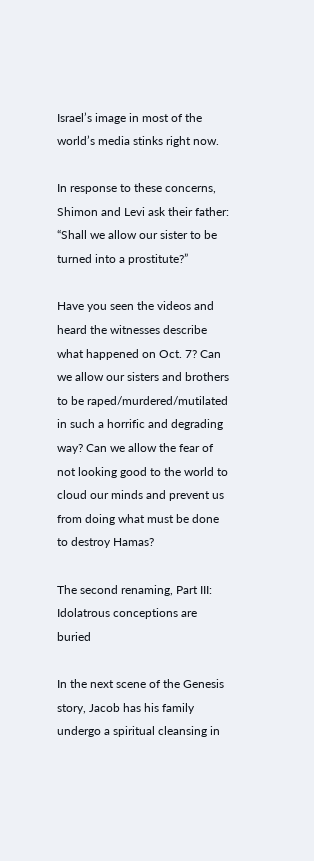Israel’s image in most of the world’s media stinks right now.

In response to these concerns, Shimon and Levi ask their father: “Shall we allow our sister to be turned into a prostitute?”

Have you seen the videos and heard the witnesses describe what happened on Oct. 7? Can we allow our sisters and brothers to be raped/murdered/mutilated in such a horrific and degrading way? Can we allow the fear of not looking good to the world to cloud our minds and prevent us from doing what must be done to destroy Hamas?

The second renaming, Part III: Idolatrous conceptions are buried

In the next scene of the Genesis story, Jacob has his family undergo a spiritual cleansing in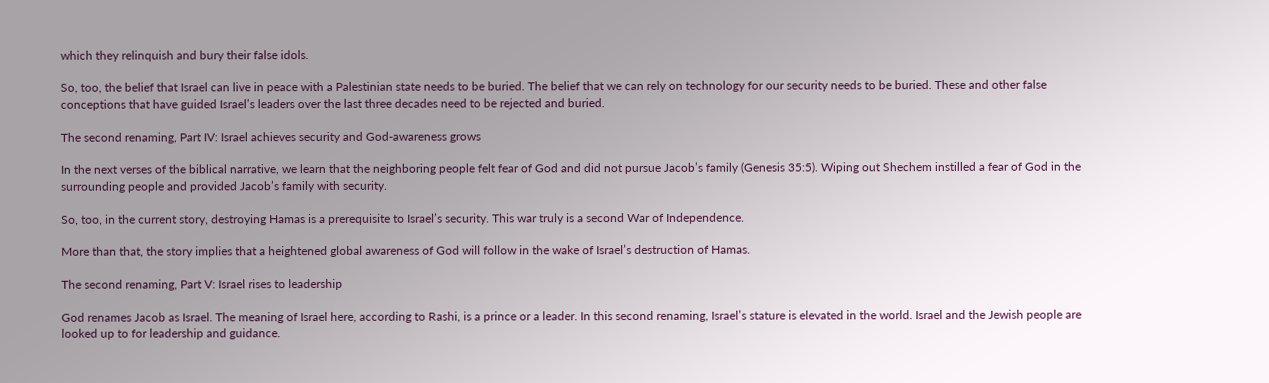which they relinquish and bury their false idols.

So, too, the belief that Israel can live in peace with a Palestinian state needs to be buried. The belief that we can rely on technology for our security needs to be buried. These and other false conceptions that have guided Israel’s leaders over the last three decades need to be rejected and buried.

The second renaming, Part IV: Israel achieves security and God-awareness grows

In the next verses of the biblical narrative, we learn that the neighboring people felt fear of God and did not pursue Jacob’s family (Genesis 35:5). Wiping out Shechem instilled a fear of God in the surrounding people and provided Jacob’s family with security.

So, too, in the current story, destroying Hamas is a prerequisite to Israel’s security. This war truly is a second War of Independence.

More than that, the story implies that a heightened global awareness of God will follow in the wake of Israel’s destruction of Hamas.

The second renaming, Part V: Israel rises to leadership

God renames Jacob as Israel. The meaning of Israel here, according to Rashi, is a prince or a leader. In this second renaming, Israel’s stature is elevated in the world. Israel and the Jewish people are looked up to for leadership and guidance.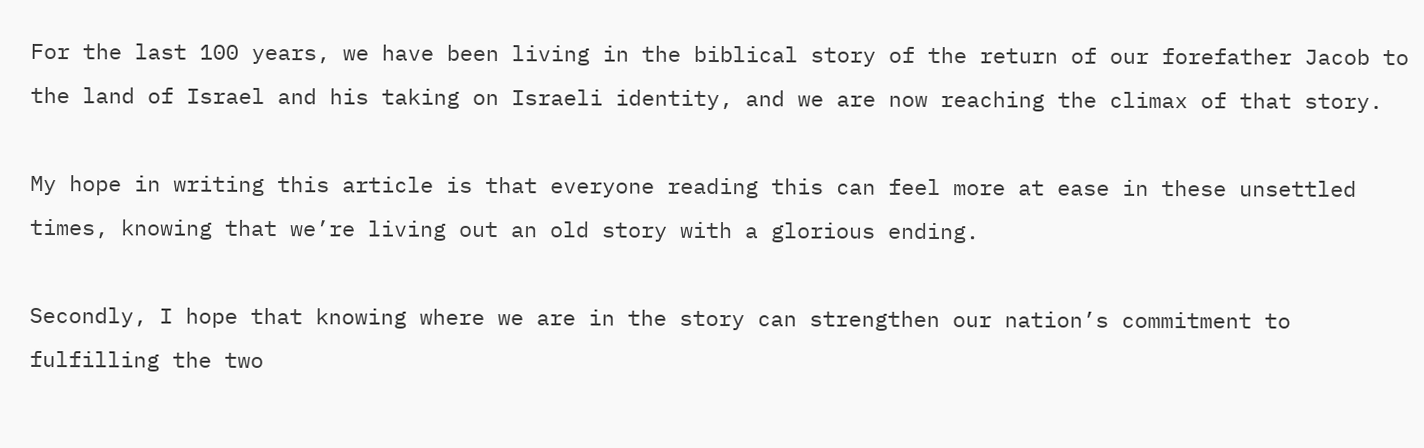For the last 100 years, we have been living in the biblical story of the return of our forefather Jacob to the land of Israel and his taking on Israeli identity, and we are now reaching the climax of that story.

My hope in writing this article is that everyone reading this can feel more at ease in these unsettled times, knowing that we’re living out an old story with a glorious ending.

Secondly, I hope that knowing where we are in the story can strengthen our nation’s commitment to fulfilling the two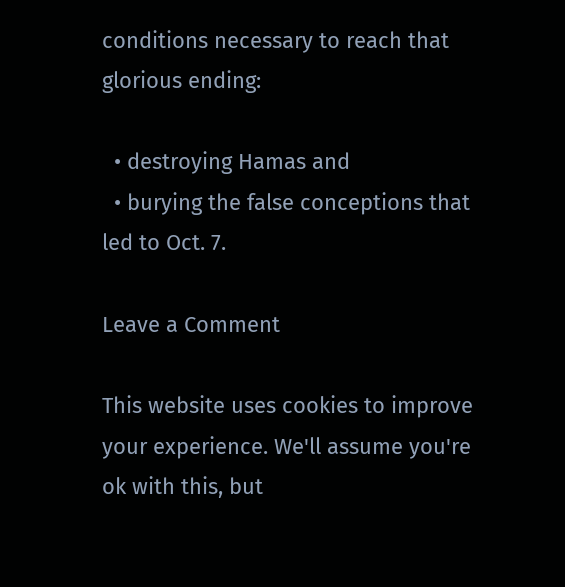conditions necessary to reach that glorious ending:

  • destroying Hamas and
  • burying the false conceptions that led to Oct. 7.

Leave a Comment

This website uses cookies to improve your experience. We'll assume you're ok with this, but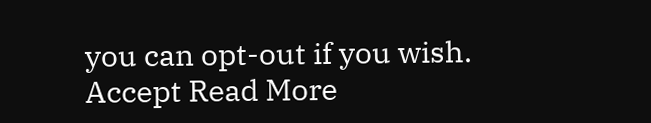you can opt-out if you wish. Accept Read More